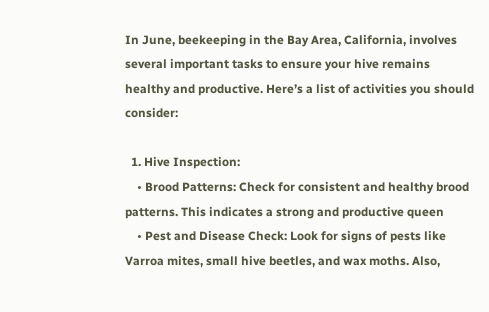In June, beekeeping in the Bay Area, California, involves several important tasks to ensure your hive remains healthy and productive. Here’s a list of activities you should consider:

  1. Hive Inspection:
    • Brood Patterns: Check for consistent and healthy brood patterns. This indicates a strong and productive queen
    • Pest and Disease Check: Look for signs of pests like Varroa mites, small hive beetles, and wax moths. Also,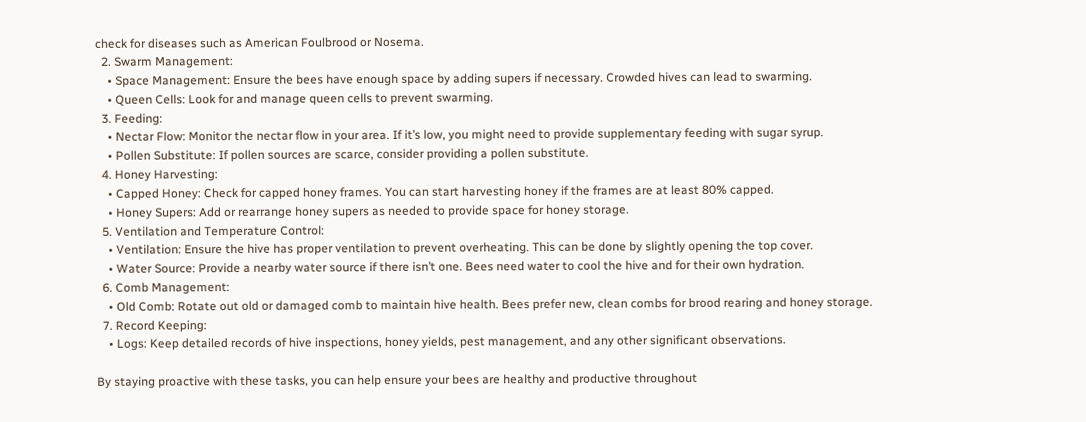check for diseases such as American Foulbrood or Nosema.
  2. Swarm Management:
    • Space Management: Ensure the bees have enough space by adding supers if necessary. Crowded hives can lead to swarming.
    • Queen Cells: Look for and manage queen cells to prevent swarming.
  3. Feeding:
    • Nectar Flow: Monitor the nectar flow in your area. If it’s low, you might need to provide supplementary feeding with sugar syrup.
    • Pollen Substitute: If pollen sources are scarce, consider providing a pollen substitute.
  4. Honey Harvesting:
    • Capped Honey: Check for capped honey frames. You can start harvesting honey if the frames are at least 80% capped.
    • Honey Supers: Add or rearrange honey supers as needed to provide space for honey storage.
  5. Ventilation and Temperature Control:
    • Ventilation: Ensure the hive has proper ventilation to prevent overheating. This can be done by slightly opening the top cover.
    • Water Source: Provide a nearby water source if there isn’t one. Bees need water to cool the hive and for their own hydration.
  6. Comb Management:
    • Old Comb: Rotate out old or damaged comb to maintain hive health. Bees prefer new, clean combs for brood rearing and honey storage.
  7. Record Keeping:
    • Logs: Keep detailed records of hive inspections, honey yields, pest management, and any other significant observations.

By staying proactive with these tasks, you can help ensure your bees are healthy and productive throughout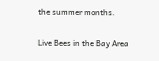the summer months.

Live Bees in the Bay Area